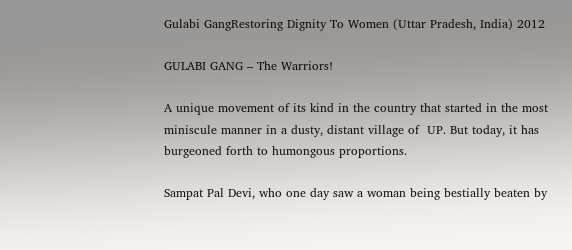Gulabi GangRestoring Dignity To Women (Uttar Pradesh, India) 2012

GULABI GANG – The Warriors!

A unique movement of its kind in the country that started in the most miniscule manner in a dusty, distant village of  UP. But today, it has burgeoned forth to humongous proportions.

Sampat Pal Devi, who one day saw a woman being bestially beaten by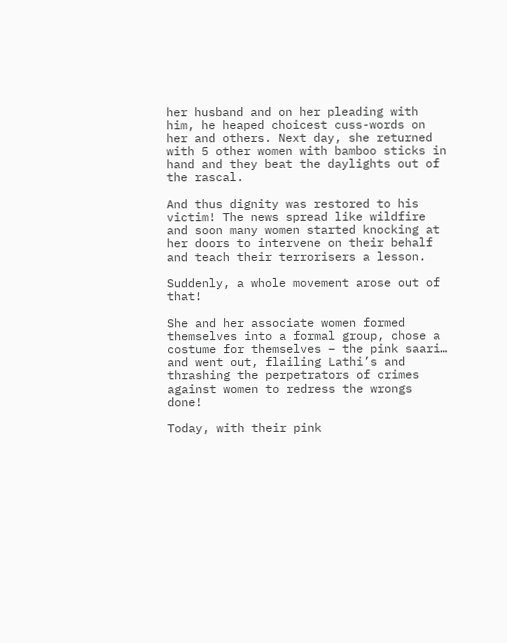her husband and on her pleading with him, he heaped choicest cuss-words on her and others. Next day, she returned with 5 other women with bamboo sticks in hand and they beat the daylights out of the rascal.

And thus dignity was restored to his victim! The news spread like wildfire and soon many women started knocking at her doors to intervene on their behalf and teach their terrorisers a lesson.

Suddenly, a whole movement arose out of that!

She and her associate women formed themselves into a formal group, chose a costume for themselves – the pink saari… and went out, flailing Lathi’s and thrashing the perpetrators of crimes against women to redress the wrongs done!

Today, with their pink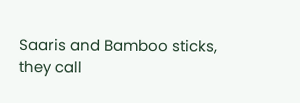Saaris and Bamboo sticks, they call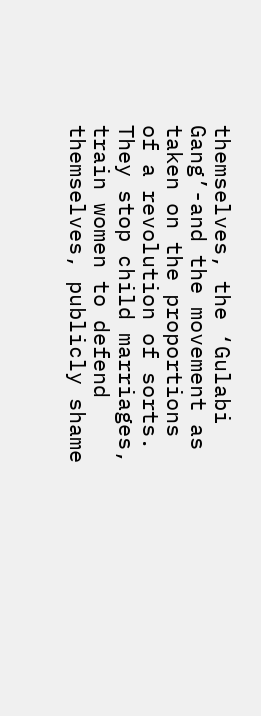themselves, the ‘Gulabi Gang’-and the movement as taken on the proportions of a revolution of sorts. They stop child marriages, train women to defend themselves, publicly shame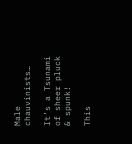Male chauvinists…

It’s a Tsunami of sheer pluck & spunk!

This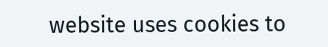website uses cookies to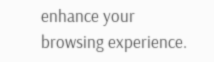enhance your browsing experience.